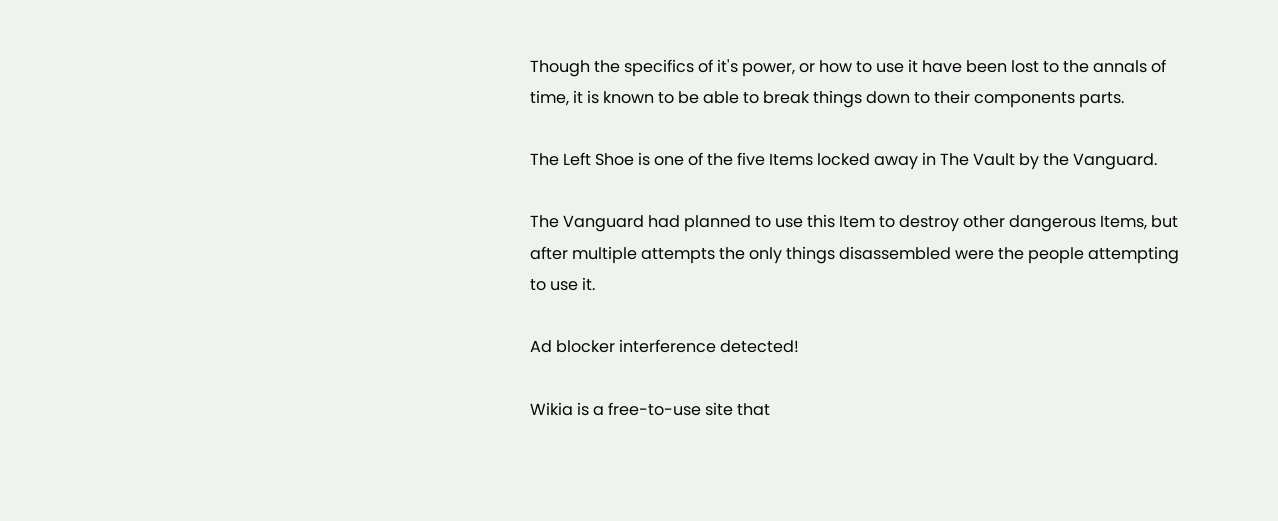Though the specifics of it's power, or how to use it have been lost to the annals of time, it is known to be able to break things down to their components parts.

The Left Shoe is one of the five Items locked away in The Vault by the Vanguard.

The Vanguard had planned to use this Item to destroy other dangerous Items, but after multiple attempts the only things disassembled were the people attempting to use it.

Ad blocker interference detected!

Wikia is a free-to-use site that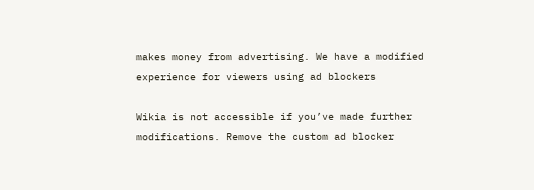makes money from advertising. We have a modified experience for viewers using ad blockers

Wikia is not accessible if you’ve made further modifications. Remove the custom ad blocker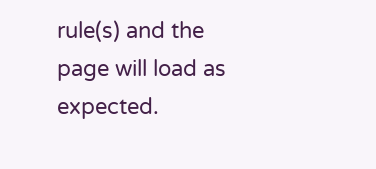rule(s) and the page will load as expected.